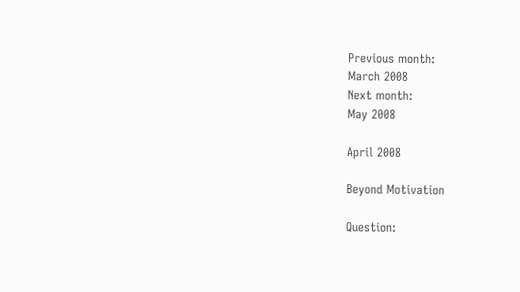Previous month:
March 2008
Next month:
May 2008

April 2008

Beyond Motivation

Question: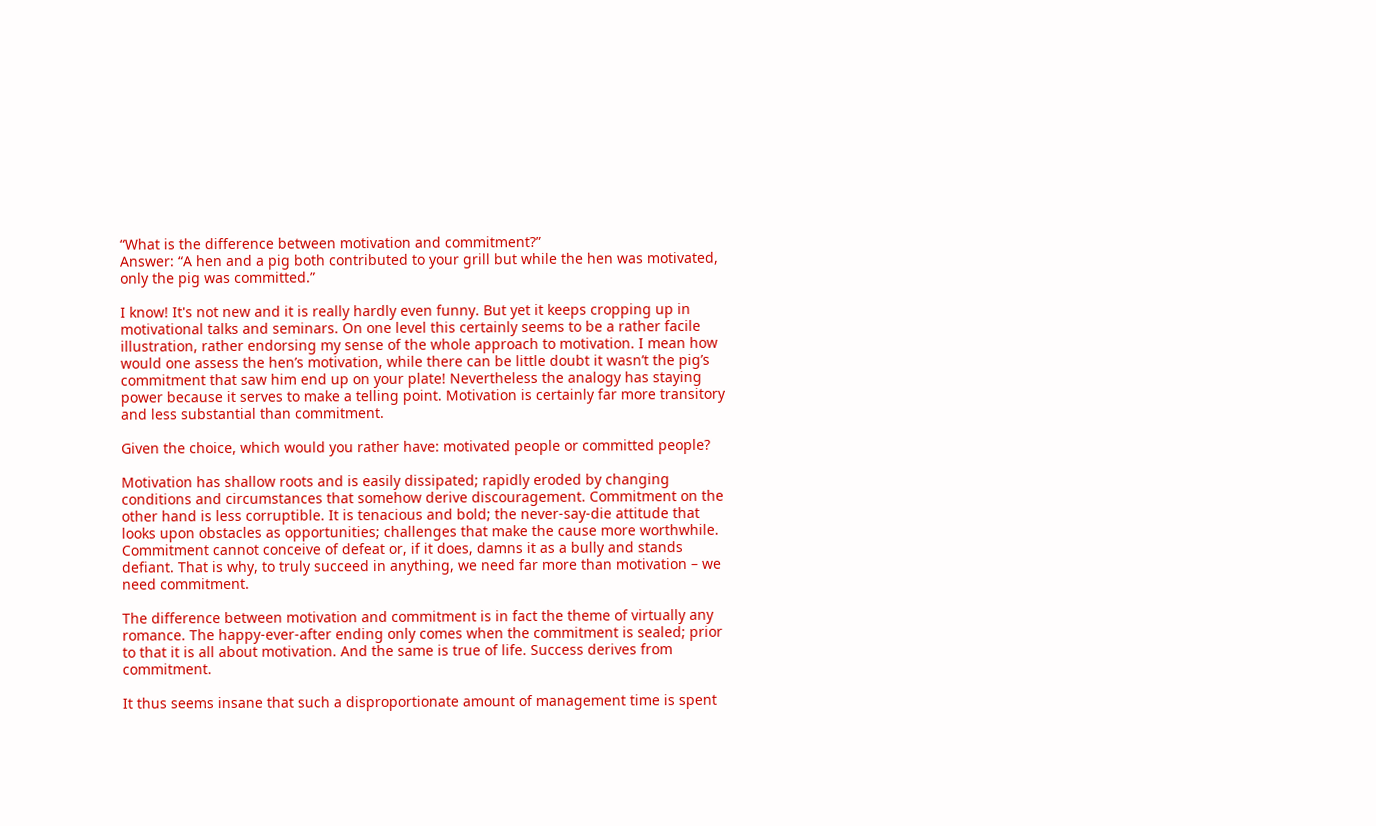“What is the difference between motivation and commitment?”
Answer: “A hen and a pig both contributed to your grill but while the hen was motivated, only the pig was committed.”

I know! It's not new and it is really hardly even funny. But yet it keeps cropping up in motivational talks and seminars. On one level this certainly seems to be a rather facile illustration, rather endorsing my sense of the whole approach to motivation. I mean how would one assess the hen’s motivation, while there can be little doubt it wasn’t the pig’s commitment that saw him end up on your plate! Nevertheless the analogy has staying power because it serves to make a telling point. Motivation is certainly far more transitory and less substantial than commitment.

Given the choice, which would you rather have: motivated people or committed people?

Motivation has shallow roots and is easily dissipated; rapidly eroded by changing conditions and circumstances that somehow derive discouragement. Commitment on the other hand is less corruptible. It is tenacious and bold; the never-say-die attitude that looks upon obstacles as opportunities; challenges that make the cause more worthwhile. Commitment cannot conceive of defeat or, if it does, damns it as a bully and stands defiant. That is why, to truly succeed in anything, we need far more than motivation – we need commitment.

The difference between motivation and commitment is in fact the theme of virtually any romance. The happy-ever-after ending only comes when the commitment is sealed; prior to that it is all about motivation. And the same is true of life. Success derives from commitment.

It thus seems insane that such a disproportionate amount of management time is spent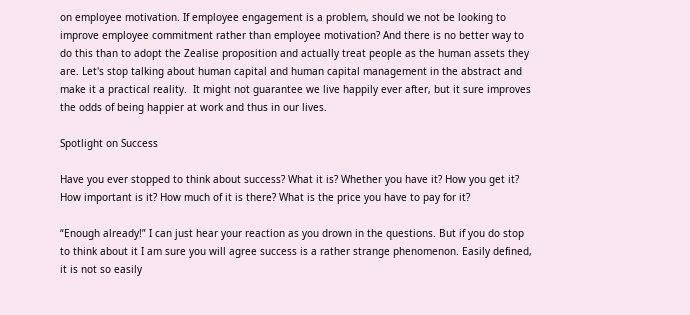on employee motivation. If employee engagement is a problem, should we not be looking to improve employee commitment rather than employee motivation? And there is no better way to do this than to adopt the Zealise proposition and actually treat people as the human assets they are. Let's stop talking about human capital and human capital management in the abstract and make it a practical reality.  It might not guarantee we live happily ever after, but it sure improves the odds of being happier at work and thus in our lives.

Spotlight on Success

Have you ever stopped to think about success? What it is? Whether you have it? How you get it? How important is it? How much of it is there? What is the price you have to pay for it?

“Enough already!” I can just hear your reaction as you drown in the questions. But if you do stop to think about it I am sure you will agree success is a rather strange phenomenon. Easily defined, it is not so easily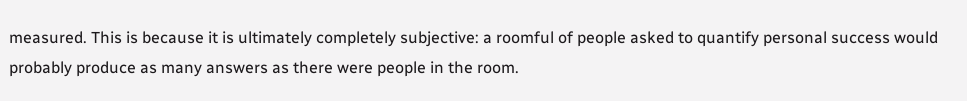measured. This is because it is ultimately completely subjective: a roomful of people asked to quantify personal success would probably produce as many answers as there were people in the room.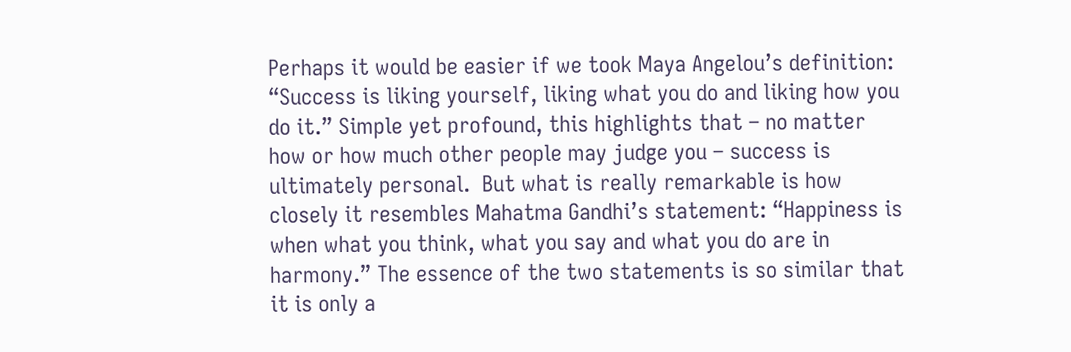Perhaps it would be easier if we took Maya Angelou’s definition: “Success is liking yourself, liking what you do and liking how you do it.” Simple yet profound, this highlights that – no matter how or how much other people may judge you – success is ultimately personal.  But what is really remarkable is how closely it resembles Mahatma Gandhi’s statement: “Happiness is when what you think, what you say and what you do are in harmony.” The essence of the two statements is so similar that it is only a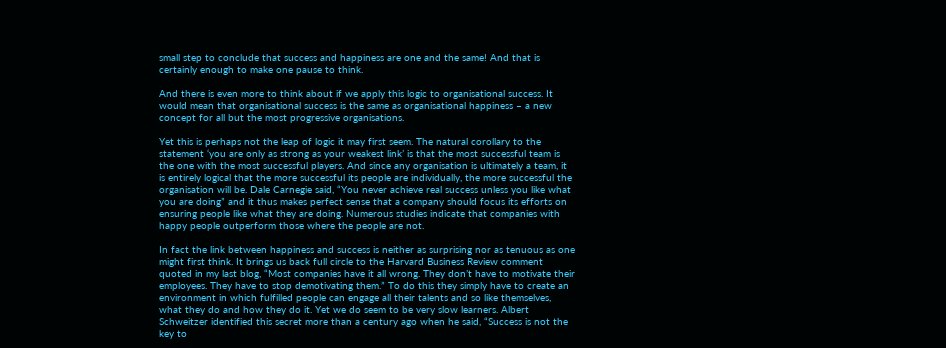small step to conclude that success and happiness are one and the same! And that is certainly enough to make one pause to think.

And there is even more to think about if we apply this logic to organisational success. It would mean that organisational success is the same as organisational happiness – a new concept for all but the most progressive organisations.

Yet this is perhaps not the leap of logic it may first seem. The natural corollary to the statement ‘you are only as strong as your weakest link’ is that the most successful team is the one with the most successful players. And since any organisation is ultimately a team, it is entirely logical that the more successful its people are individually, the more successful the organisation will be. Dale Carnegie said, “You never achieve real success unless you like what you are doing” and it thus makes perfect sense that a company should focus its efforts on ensuring people like what they are doing. Numerous studies indicate that companies with happy people outperform those where the people are not.

In fact the link between happiness and success is neither as surprising nor as tenuous as one might first think. It brings us back full circle to the Harvard Business Review comment quoted in my last blog, “Most companies have it all wrong. They don’t have to motivate their employees. They have to stop demotivating them.” To do this they simply have to create an environment in which fulfilled people can engage all their talents and so like themselves, what they do and how they do it. Yet we do seem to be very slow learners. Albert Schweitzer identified this secret more than a century ago when he said, “Success is not the key to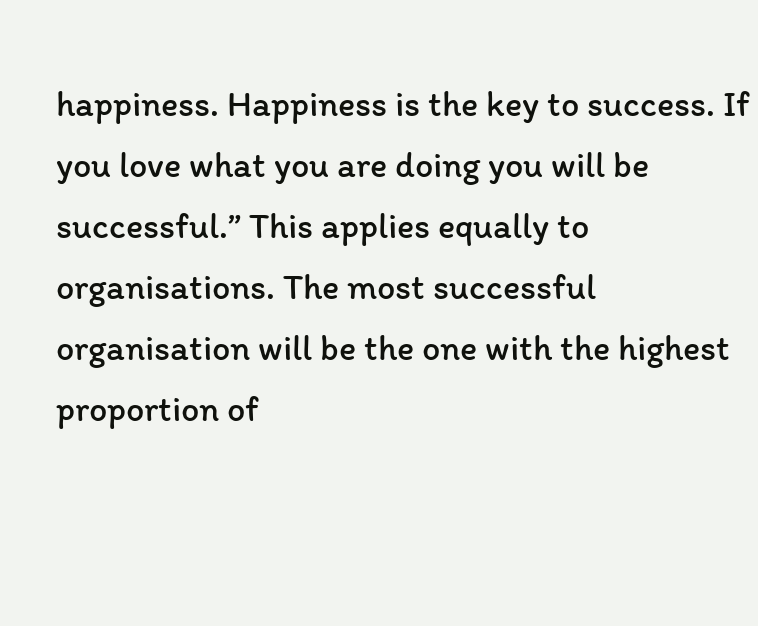happiness. Happiness is the key to success. If you love what you are doing you will be successful.” This applies equally to organisations. The most successful organisation will be the one with the highest proportion of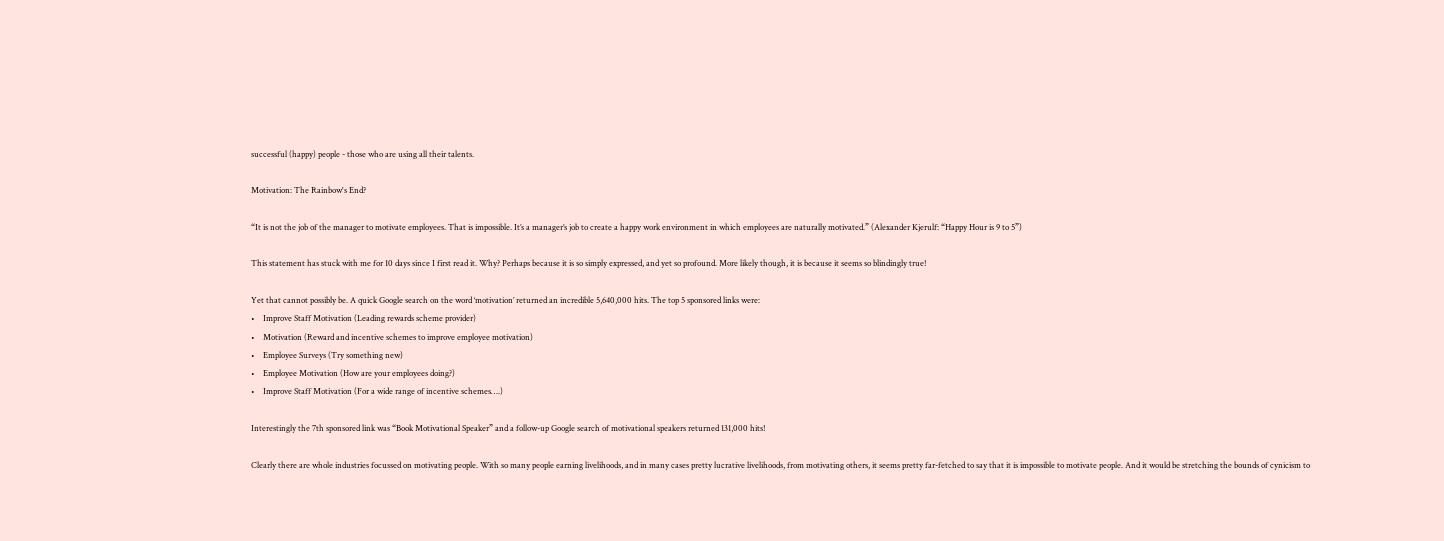successful (happy) people - those who are using all their talents.

Motivation: The Rainbow's End?

“It is not the job of the manager to motivate employees. That is impossible. It’s a manager’s job to create a happy work environment in which employees are naturally motivated.” (Alexander Kjerulf: “Happy Hour is 9 to 5”)

This statement has stuck with me for 10 days since I first read it. Why? Perhaps because it is so simply expressed, and yet so profound. More likely though, it is because it seems so blindingly true!

Yet that cannot possibly be. A quick Google search on the word ‘motivation’ returned an incredible 5,640,000 hits. The top 5 sponsored links were:
•    Improve Staff Motivation (Leading rewards scheme provider)
•    Motivation (Reward and incentive schemes to improve employee motivation)
•    Employee Surveys (Try something new)
•    Employee Motivation (How are your employees doing?)
•    Improve Staff Motivation (For a wide range of incentive schemes….)

Interestingly the 7th sponsored link was “Book Motivational Speaker” and a follow-up Google search of motivational speakers returned 131,000 hits!

Clearly there are whole industries focussed on motivating people. With so many people earning livelihoods, and in many cases pretty lucrative livelihoods, from motivating others, it seems pretty far-fetched to say that it is impossible to motivate people. And it would be stretching the bounds of cynicism to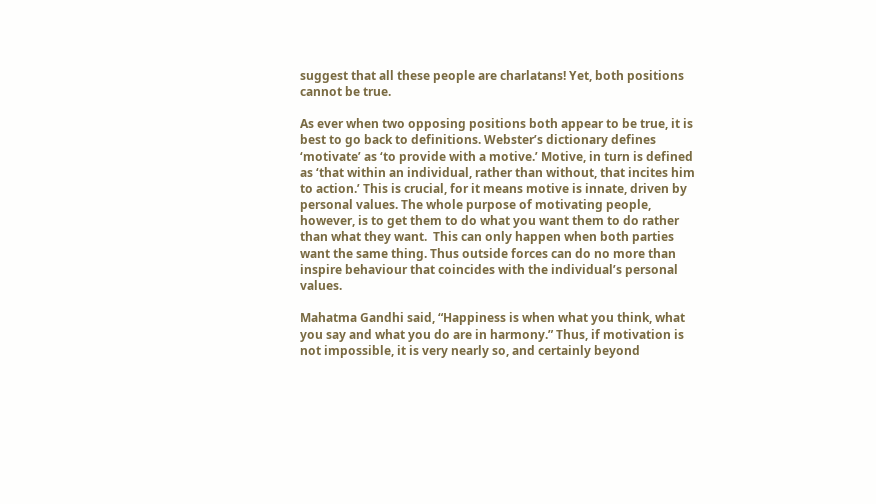suggest that all these people are charlatans! Yet, both positions cannot be true.

As ever when two opposing positions both appear to be true, it is best to go back to definitions. Webster’s dictionary defines ‘motivate’ as ‘to provide with a motive.’ Motive, in turn is defined as ‘that within an individual, rather than without, that incites him to action.’ This is crucial, for it means motive is innate, driven by personal values. The whole purpose of motivating people, however, is to get them to do what you want them to do rather than what they want.  This can only happen when both parties want the same thing. Thus outside forces can do no more than inspire behaviour that coincides with the individual’s personal values.

Mahatma Gandhi said, “Happiness is when what you think, what you say and what you do are in harmony.” Thus, if motivation is not impossible, it is very nearly so, and certainly beyond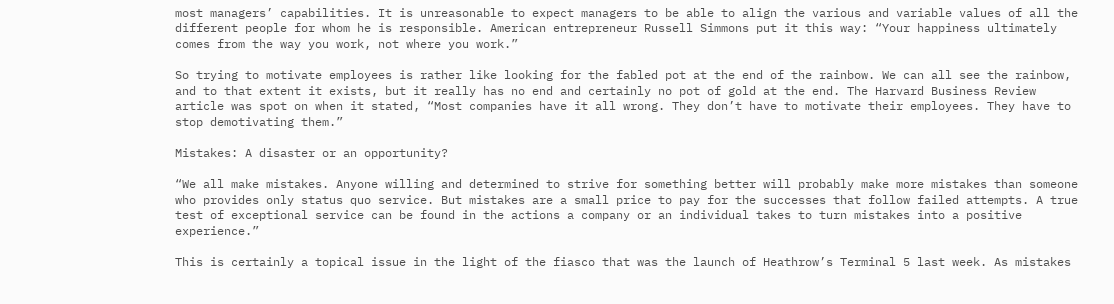most managers’ capabilities. It is unreasonable to expect managers to be able to align the various and variable values of all the different people for whom he is responsible. American entrepreneur Russell Simmons put it this way: “Your happiness ultimately comes from the way you work, not where you work.”

So trying to motivate employees is rather like looking for the fabled pot at the end of the rainbow. We can all see the rainbow, and to that extent it exists, but it really has no end and certainly no pot of gold at the end. The Harvard Business Review article was spot on when it stated, “Most companies have it all wrong. They don’t have to motivate their employees. They have to stop demotivating them.”

Mistakes: A disaster or an opportunity?

“We all make mistakes. Anyone willing and determined to strive for something better will probably make more mistakes than someone who provides only status quo service. But mistakes are a small price to pay for the successes that follow failed attempts. A true test of exceptional service can be found in the actions a company or an individual takes to turn mistakes into a positive experience.”

This is certainly a topical issue in the light of the fiasco that was the launch of Heathrow’s Terminal 5 last week. As mistakes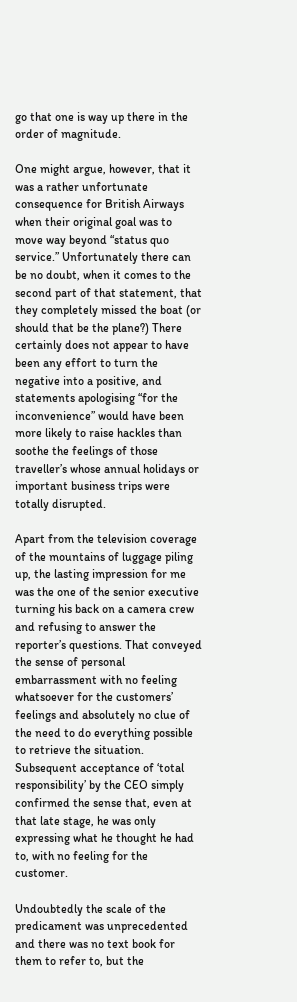go that one is way up there in the order of magnitude.

One might argue, however, that it was a rather unfortunate consequence for British Airways when their original goal was to move way beyond “status quo service.” Unfortunately there can be no doubt, when it comes to the second part of that statement, that they completely missed the boat (or should that be the plane?) There certainly does not appear to have been any effort to turn the negative into a positive, and statements apologising “for the inconvenience” would have been more likely to raise hackles than soothe the feelings of those traveller’s whose annual holidays or important business trips were totally disrupted.

Apart from the television coverage of the mountains of luggage piling up, the lasting impression for me was the one of the senior executive turning his back on a camera crew and refusing to answer the reporter’s questions. That conveyed the sense of personal embarrassment with no feeling whatsoever for the customers’ feelings and absolutely no clue of the need to do everything possible to retrieve the situation. Subsequent acceptance of ‘total responsibility’ by the CEO simply confirmed the sense that, even at that late stage, he was only expressing what he thought he had to, with no feeling for the customer.

Undoubtedly the scale of the predicament was unprecedented and there was no text book for them to refer to, but the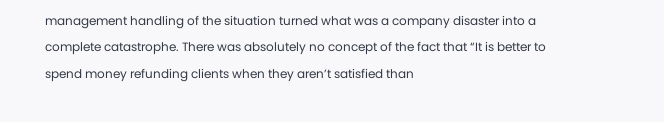management handling of the situation turned what was a company disaster into a complete catastrophe. There was absolutely no concept of the fact that “It is better to spend money refunding clients when they aren’t satisfied than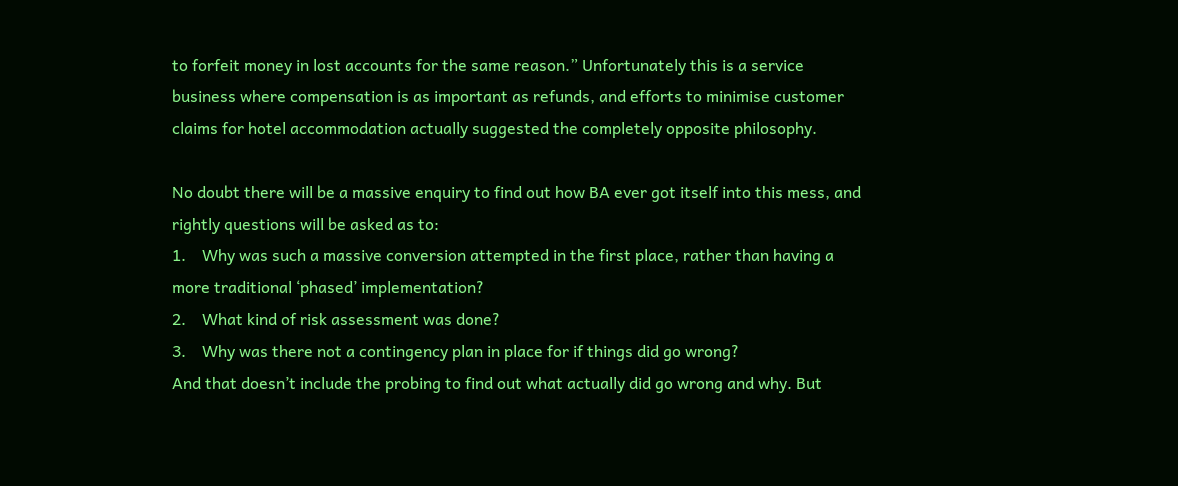to forfeit money in lost accounts for the same reason.” Unfortunately this is a service business where compensation is as important as refunds, and efforts to minimise customer claims for hotel accommodation actually suggested the completely opposite philosophy.

No doubt there will be a massive enquiry to find out how BA ever got itself into this mess, and rightly questions will be asked as to:
1.    Why was such a massive conversion attempted in the first place, rather than having a more traditional ‘phased’ implementation?
2.    What kind of risk assessment was done?
3.    Why was there not a contingency plan in place for if things did go wrong?
And that doesn’t include the probing to find out what actually did go wrong and why. But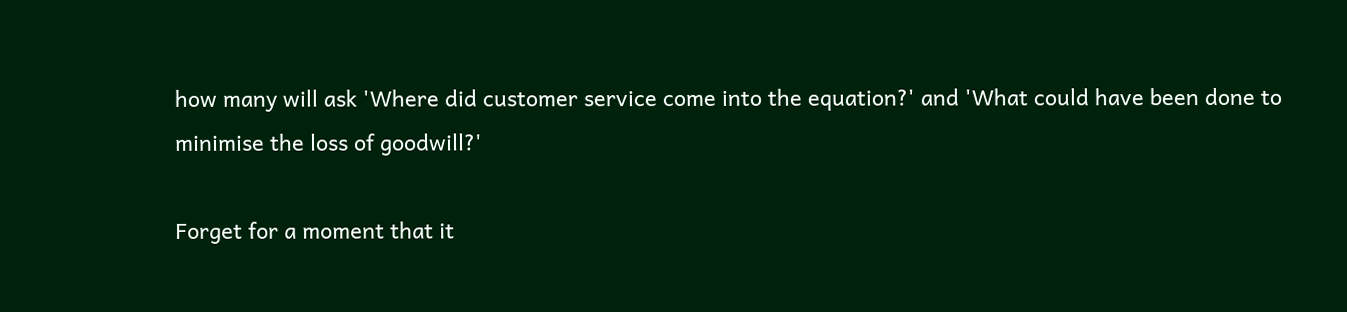how many will ask 'Where did customer service come into the equation?' and 'What could have been done to minimise the loss of goodwill?'

Forget for a moment that it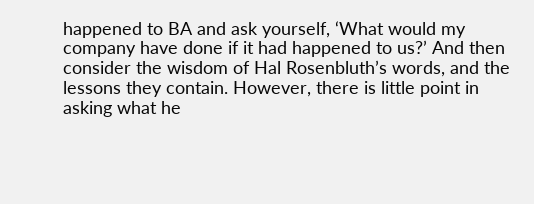happened to BA and ask yourself, ‘What would my company have done if it had happened to us?’ And then consider the wisdom of Hal Rosenbluth’s words, and the lessons they contain. However, there is little point in asking what he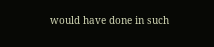would have done in such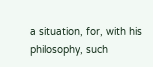a situation, for, with his philosophy, such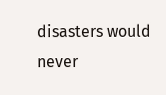disasters would never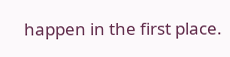happen in the first place.